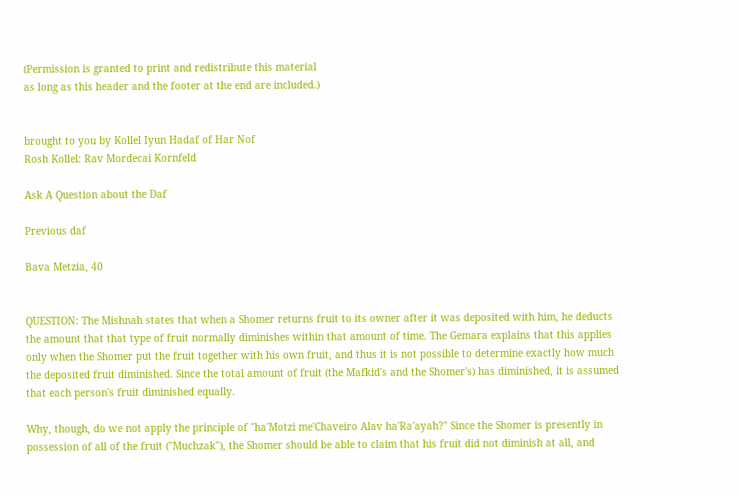(Permission is granted to print and redistribute this material
as long as this header and the footer at the end are included.)


brought to you by Kollel Iyun Hadaf of Har Nof
Rosh Kollel: Rav Mordecai Kornfeld

Ask A Question about the Daf

Previous daf

Bava Metzia, 40


QUESTION: The Mishnah states that when a Shomer returns fruit to its owner after it was deposited with him, he deducts the amount that that type of fruit normally diminishes within that amount of time. The Gemara explains that this applies only when the Shomer put the fruit together with his own fruit, and thus it is not possible to determine exactly how much the deposited fruit diminished. Since the total amount of fruit (the Mafkid's and the Shomer's) has diminished, it is assumed that each person's fruit diminished equally.

Why, though, do we not apply the principle of "ha'Motzi me'Chaveiro Alav ha'Ra'ayah?" Since the Shomer is presently in possession of all of the fruit ("Muchzak"), the Shomer should be able to claim that his fruit did not diminish at all, and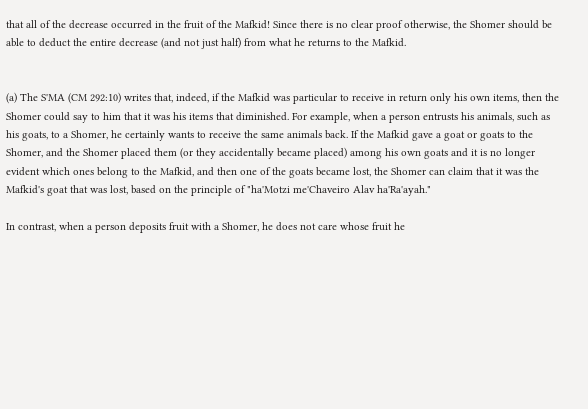that all of the decrease occurred in the fruit of the Mafkid! Since there is no clear proof otherwise, the Shomer should be able to deduct the entire decrease (and not just half) from what he returns to the Mafkid.


(a) The S'MA (CM 292:10) writes that, indeed, if the Mafkid was particular to receive in return only his own items, then the Shomer could say to him that it was his items that diminished. For example, when a person entrusts his animals, such as his goats, to a Shomer, he certainly wants to receive the same animals back. If the Mafkid gave a goat or goats to the Shomer, and the Shomer placed them (or they accidentally became placed) among his own goats and it is no longer evident which ones belong to the Mafkid, and then one of the goats became lost, the Shomer can claim that it was the Mafkid's goat that was lost, based on the principle of "ha'Motzi me'Chaveiro Alav ha'Ra'ayah."

In contrast, when a person deposits fruit with a Shomer, he does not care whose fruit he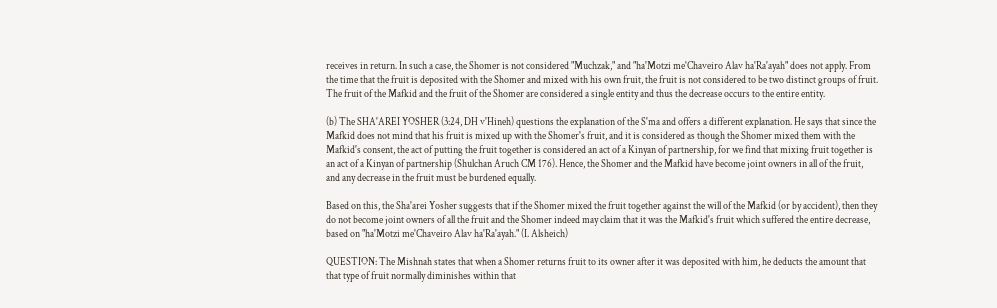receives in return. In such a case, the Shomer is not considered "Muchzak," and "ha'Motzi me'Chaveiro Alav ha'Ra'ayah" does not apply. From the time that the fruit is deposited with the Shomer and mixed with his own fruit, the fruit is not considered to be two distinct groups of fruit. The fruit of the Mafkid and the fruit of the Shomer are considered a single entity and thus the decrease occurs to the entire entity.

(b) The SHA'AREI YOSHER (3:24, DH v'Hineh) questions the explanation of the S'ma and offers a different explanation. He says that since the Mafkid does not mind that his fruit is mixed up with the Shomer's fruit, and it is considered as though the Shomer mixed them with the Mafkid's consent, the act of putting the fruit together is considered an act of a Kinyan of partnership, for we find that mixing fruit together is an act of a Kinyan of partnership (Shulchan Aruch CM 176). Hence, the Shomer and the Mafkid have become joint owners in all of the fruit, and any decrease in the fruit must be burdened equally.

Based on this, the Sha'arei Yosher suggests that if the Shomer mixed the fruit together against the will of the Mafkid (or by accident), then they do not become joint owners of all the fruit and the Shomer indeed may claim that it was the Mafkid's fruit which suffered the entire decrease, based on "ha'Motzi me'Chaveiro Alav ha'Ra'ayah." (I. Alsheich)

QUESTION: The Mishnah states that when a Shomer returns fruit to its owner after it was deposited with him, he deducts the amount that that type of fruit normally diminishes within that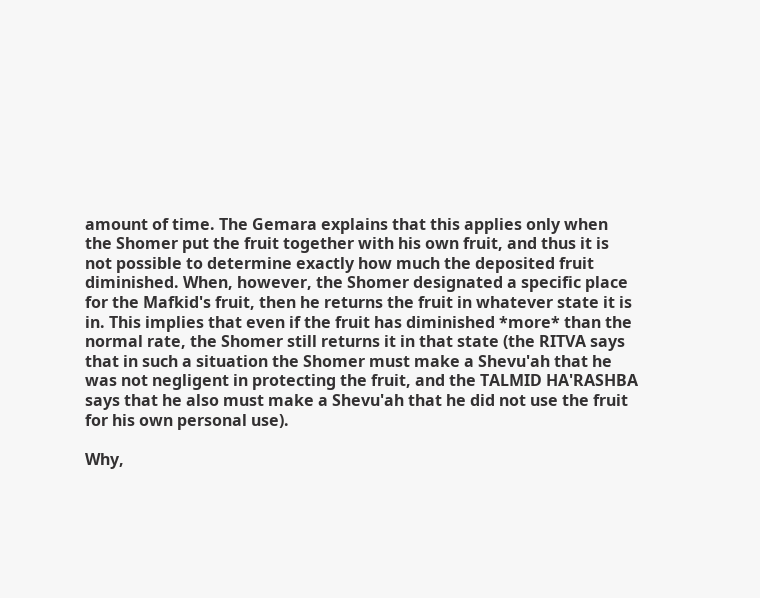amount of time. The Gemara explains that this applies only when the Shomer put the fruit together with his own fruit, and thus it is not possible to determine exactly how much the deposited fruit diminished. When, however, the Shomer designated a specific place for the Mafkid's fruit, then he returns the fruit in whatever state it is in. This implies that even if the fruit has diminished *more* than the normal rate, the Shomer still returns it in that state (the RITVA says that in such a situation the Shomer must make a Shevu'ah that he was not negligent in protecting the fruit, and the TALMID HA'RASHBA says that he also must make a Shevu'ah that he did not use the fruit for his own personal use).

Why,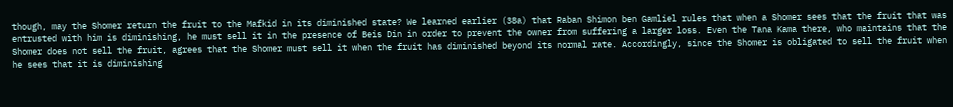though, may the Shomer return the fruit to the Mafkid in its diminished state? We learned earlier (38a) that Raban Shimon ben Gamliel rules that when a Shomer sees that the fruit that was entrusted with him is diminishing, he must sell it in the presence of Beis Din in order to prevent the owner from suffering a larger loss. Even the Tana Kama there, who maintains that the Shomer does not sell the fruit, agrees that the Shomer must sell it when the fruit has diminished beyond its normal rate. Accordingly, since the Shomer is obligated to sell the fruit when he sees that it is diminishing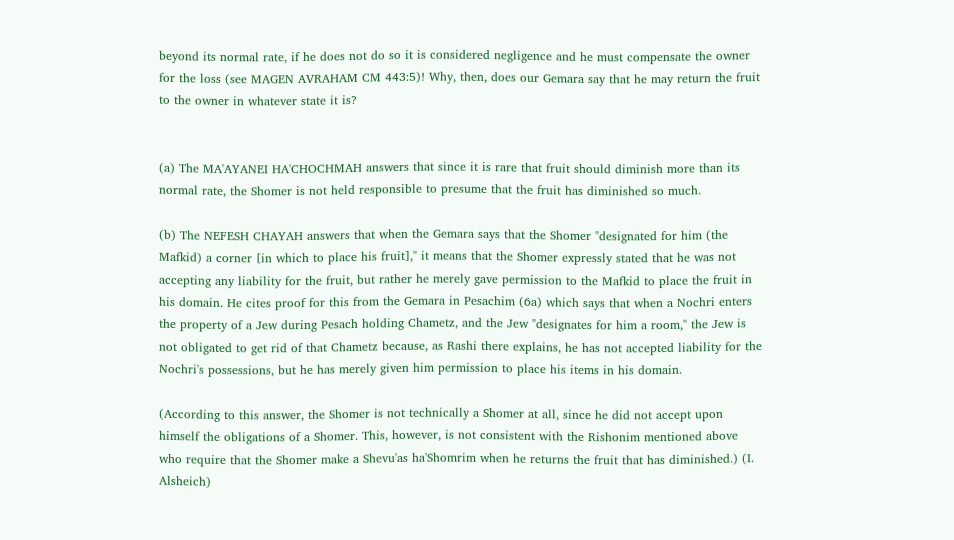beyond its normal rate, if he does not do so it is considered negligence and he must compensate the owner for the loss (see MAGEN AVRAHAM CM 443:5)! Why, then, does our Gemara say that he may return the fruit to the owner in whatever state it is?


(a) The MA'AYANEI HA'CHOCHMAH answers that since it is rare that fruit should diminish more than its normal rate, the Shomer is not held responsible to presume that the fruit has diminished so much.

(b) The NEFESH CHAYAH answers that when the Gemara says that the Shomer "designated for him (the Mafkid) a corner [in which to place his fruit]," it means that the Shomer expressly stated that he was not accepting any liability for the fruit, but rather he merely gave permission to the Mafkid to place the fruit in his domain. He cites proof for this from the Gemara in Pesachim (6a) which says that when a Nochri enters the property of a Jew during Pesach holding Chametz, and the Jew "designates for him a room," the Jew is not obligated to get rid of that Chametz because, as Rashi there explains, he has not accepted liability for the Nochri's possessions, but he has merely given him permission to place his items in his domain.

(According to this answer, the Shomer is not technically a Shomer at all, since he did not accept upon himself the obligations of a Shomer. This, however, is not consistent with the Rishonim mentioned above who require that the Shomer make a Shevu'as ha'Shomrim when he returns the fruit that has diminished.) (I. Alsheich)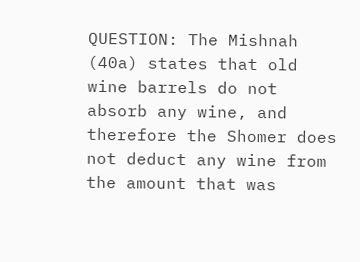QUESTION: The Mishnah (40a) states that old wine barrels do not absorb any wine, and therefore the Shomer does not deduct any wine from the amount that was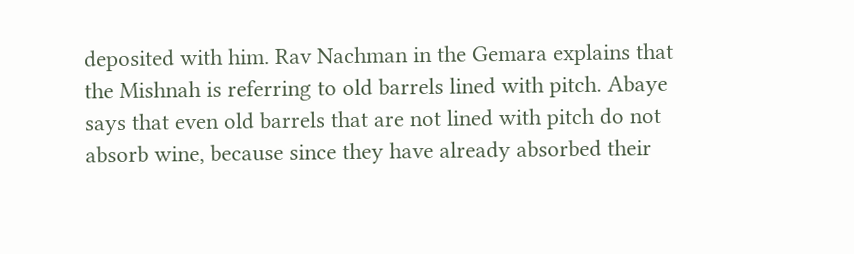deposited with him. Rav Nachman in the Gemara explains that the Mishnah is referring to old barrels lined with pitch. Abaye says that even old barrels that are not lined with pitch do not absorb wine, because since they have already absorbed their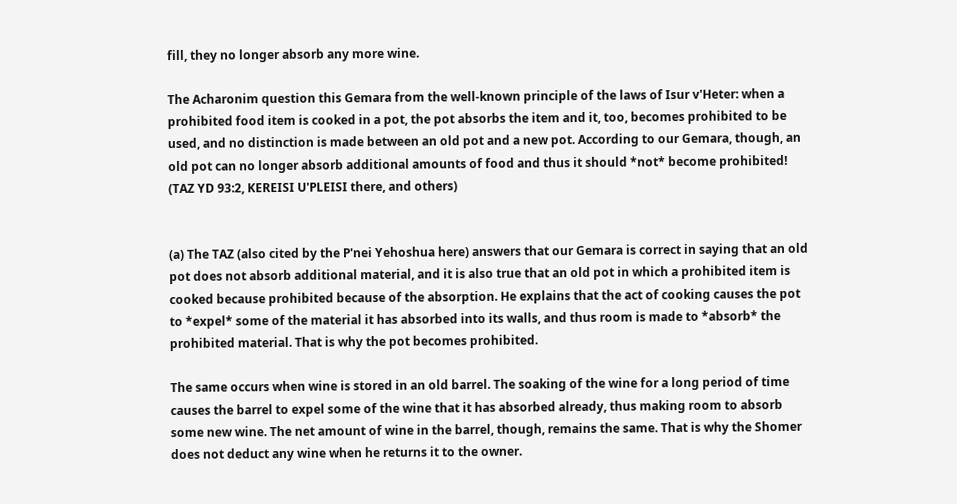fill, they no longer absorb any more wine.

The Acharonim question this Gemara from the well-known principle of the laws of Isur v'Heter: when a prohibited food item is cooked in a pot, the pot absorbs the item and it, too, becomes prohibited to be used, and no distinction is made between an old pot and a new pot. According to our Gemara, though, an old pot can no longer absorb additional amounts of food and thus it should *not* become prohibited! (TAZ YD 93:2, KEREISI U'PLEISI there, and others)


(a) The TAZ (also cited by the P'nei Yehoshua here) answers that our Gemara is correct in saying that an old pot does not absorb additional material, and it is also true that an old pot in which a prohibited item is cooked because prohibited because of the absorption. He explains that the act of cooking causes the pot to *expel* some of the material it has absorbed into its walls, and thus room is made to *absorb* the prohibited material. That is why the pot becomes prohibited.

The same occurs when wine is stored in an old barrel. The soaking of the wine for a long period of time causes the barrel to expel some of the wine that it has absorbed already, thus making room to absorb some new wine. The net amount of wine in the barrel, though, remains the same. That is why the Shomer does not deduct any wine when he returns it to the owner.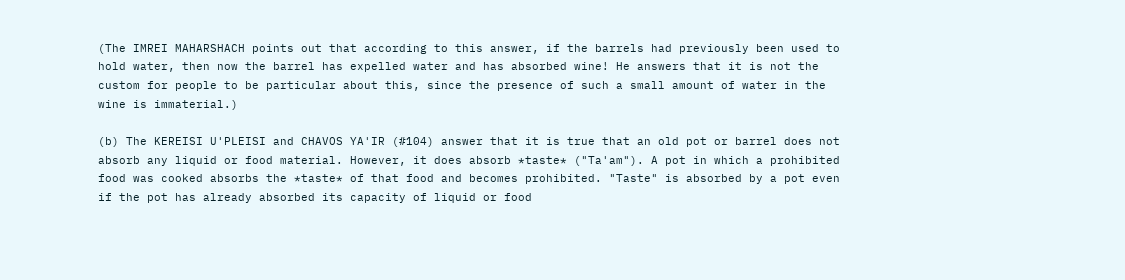(The IMREI MAHARSHACH points out that according to this answer, if the barrels had previously been used to hold water, then now the barrel has expelled water and has absorbed wine! He answers that it is not the custom for people to be particular about this, since the presence of such a small amount of water in the wine is immaterial.)

(b) The KEREISI U'PLEISI and CHAVOS YA'IR (#104) answer that it is true that an old pot or barrel does not absorb any liquid or food material. However, it does absorb *taste* ("Ta'am"). A pot in which a prohibited food was cooked absorbs the *taste* of that food and becomes prohibited. "Taste" is absorbed by a pot even if the pot has already absorbed its capacity of liquid or food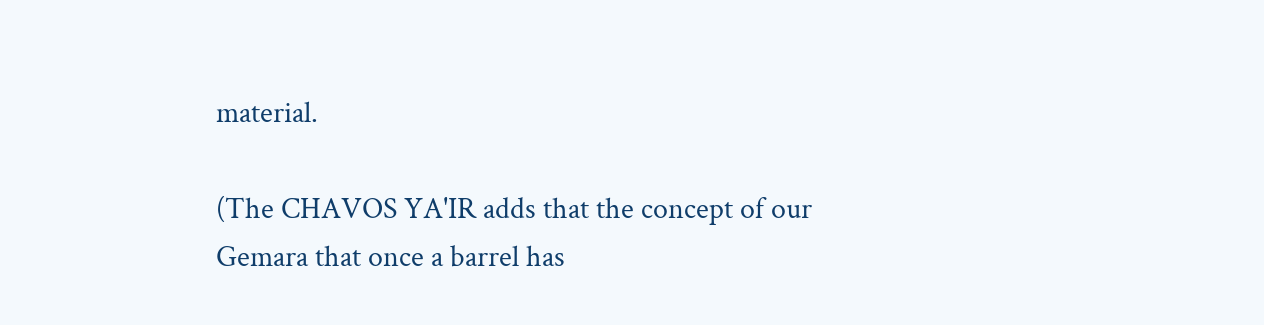material.

(The CHAVOS YA'IR adds that the concept of our Gemara that once a barrel has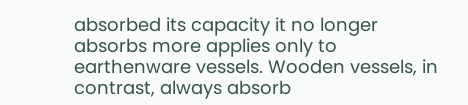absorbed its capacity it no longer absorbs more applies only to earthenware vessels. Wooden vessels, in contrast, always absorb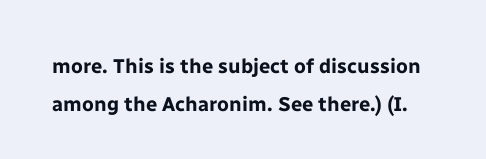more. This is the subject of discussion among the Acharonim. See there.) (I.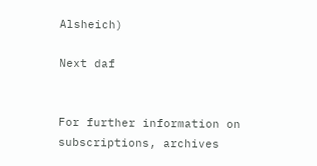Alsheich)

Next daf


For further information on
subscriptions, archives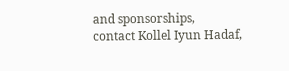and sponsorships,
contact Kollel Iyun Hadaf,